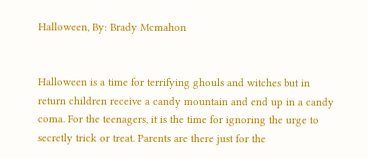Halloween, By: Brady Mcmahon


Halloween is a time for terrifying ghouls and witches but in return children receive a candy mountain and end up in a candy coma. For the teenagers, it is the time for ignoring the urge to secretly trick or treat. Parents are there just for the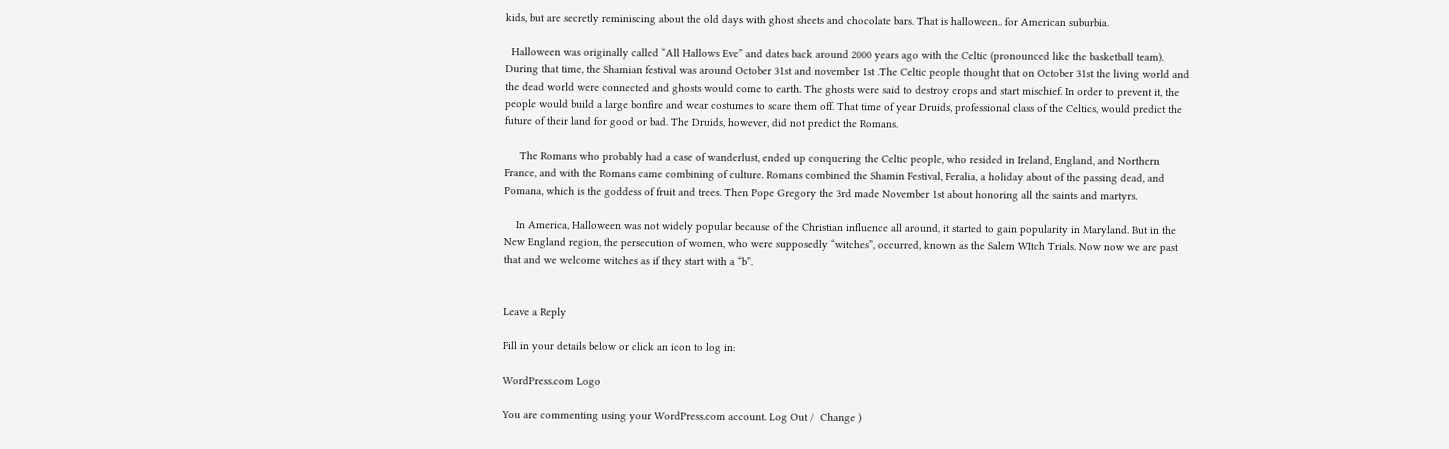kids, but are secretly reminiscing about the old days with ghost sheets and chocolate bars. That is halloween.. for American suburbia.

  Halloween was originally called “All Hallows Eve” and dates back around 2000 years ago with the Celtic (pronounced like the basketball team). During that time, the Shamian festival was around October 31st and november 1st .The Celtic people thought that on October 31st the living world and the dead world were connected and ghosts would come to earth. The ghosts were said to destroy crops and start mischief. In order to prevent it, the people would build a large bonfire and wear costumes to scare them off. That time of year Druids, professional class of the Celtics, would predict the future of their land for good or bad. The Druids, however, did not predict the Romans.

     The Romans who probably had a case of wanderlust, ended up conquering the Celtic people, who resided in Ireland, England, and Northern France, and with the Romans came combining of culture. Romans combined the Shamin Festival, Feralia, a holiday about of the passing dead, and Pomana, which is the goddess of fruit and trees. Then Pope Gregory the 3rd made November 1st about honoring all the saints and martyrs.

    In America, Halloween was not widely popular because of the Christian influence all around, it started to gain popularity in Maryland. But in the New England region, the persecution of women, who were supposedly “witches”, occurred, known as the Salem WItch Trials. Now now we are past that and we welcome witches as if they start with a “b”.


Leave a Reply

Fill in your details below or click an icon to log in:

WordPress.com Logo

You are commenting using your WordPress.com account. Log Out /  Change )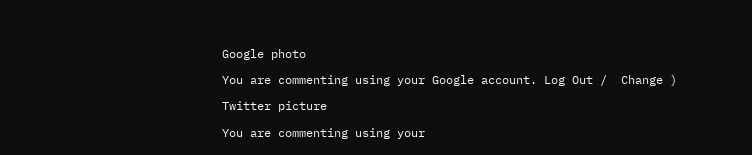Google photo

You are commenting using your Google account. Log Out /  Change )

Twitter picture

You are commenting using your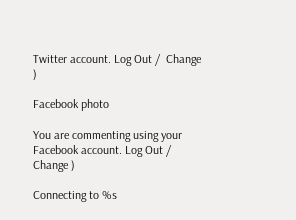Twitter account. Log Out /  Change )

Facebook photo

You are commenting using your Facebook account. Log Out /  Change )

Connecting to %s